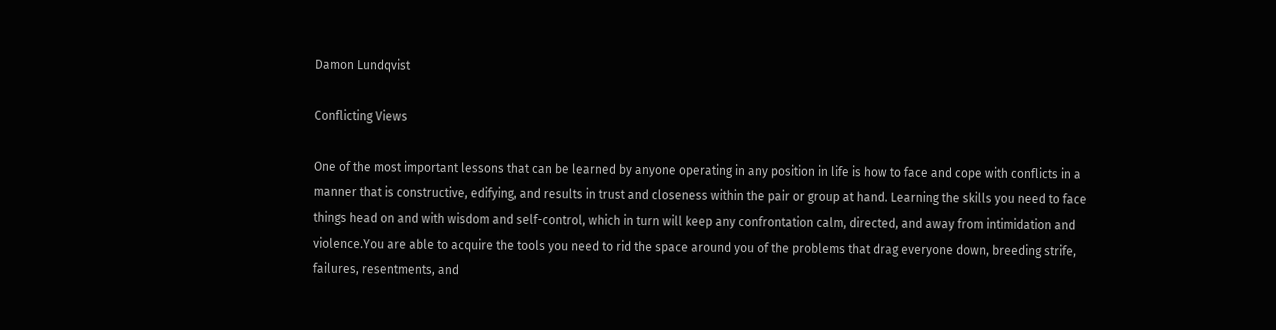Damon Lundqvist

Conflicting Views

One of the most important lessons that can be learned by anyone operating in any position in life is how to face and cope with conflicts in a manner that is constructive, edifying, and results in trust and closeness within the pair or group at hand. Learning the skills you need to face things head on and with wisdom and self-control, which in turn will keep any confrontation calm, directed, and away from intimidation and violence.You are able to acquire the tools you need to rid the space around you of the problems that drag everyone down, breeding strife, failures, resentments, and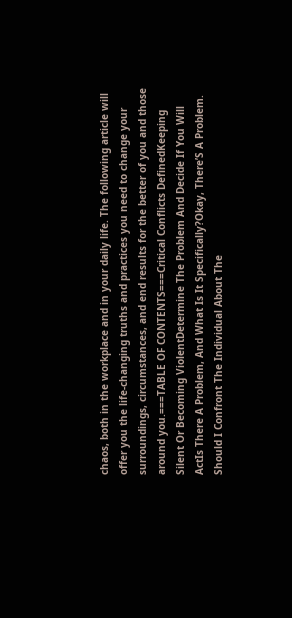chaos, both in the workplace and in your daily life. The following article will offer you the life-changing truths and practices you need to change your surroundings, circumstances, and end results for the better of you and those around you.===TABLE OF CONTENTS===Critical Conflicts DefinedKeeping Silent Or Becoming ViolentDetermine The Problem And Decide If You Will ActIs There A Problem, And What Is It Specifically?Okay, There’S A Problem. Should I Confront The Individual About The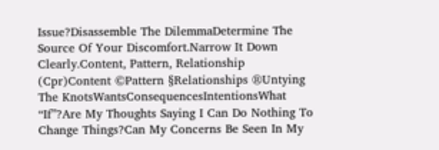Issue?Disassemble The DilemmaDetermine The Source Of Your Discomfort.Narrow It Down Clearly.Content, Pattern, Relationship (Cpr)Content ©Pattern §Relationships ®Untying The KnotsWantsConsequencesIntentionsWhat “If”?Are My Thoughts Saying I Can Do Nothing To Change Things?Can My Concerns Be Seen In My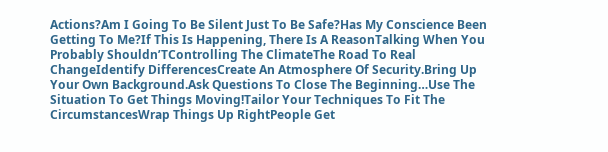Actions?Am I Going To Be Silent Just To Be Safe?Has My Conscience Been Getting To Me?If This Is Happening, There Is A ReasonTalking When You Probably Shouldn’TControlling The ClimateThe Road To Real ChangeIdentify DifferencesCreate An Atmosphere Of Security.Bring Up Your Own Background.Ask Questions To Close The Beginning…Use The Situation To Get Things Moving!Tailor Your Techniques To Fit The CircumstancesWrap Things Up RightPeople Get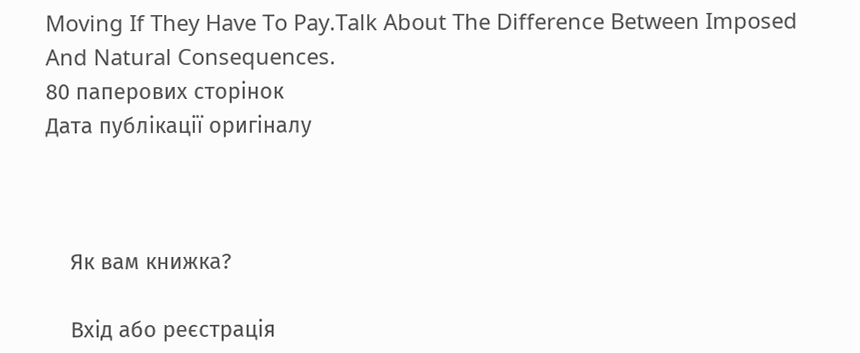Moving If They Have To Pay.Talk About The Difference Between Imposed And Natural Consequences.
80 паперових сторінок
Дата публікації оригіналу



    Як вам книжка?

    Вхід або реєстрація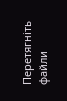Перетягніть файли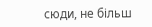сюди, не більш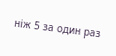ніж 5 за один раз